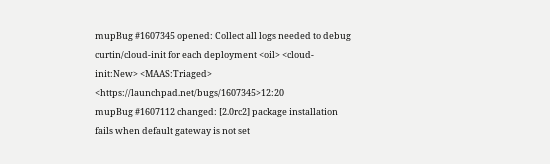mupBug #1607345 opened: Collect all logs needed to debug curtin/cloud-init for each deployment <oil> <cloud-init:New> <MAAS:Triaged> <https://launchpad.net/bugs/1607345>12:20
mupBug #1607112 changed: [2.0rc2] package installation fails when default gateway is not set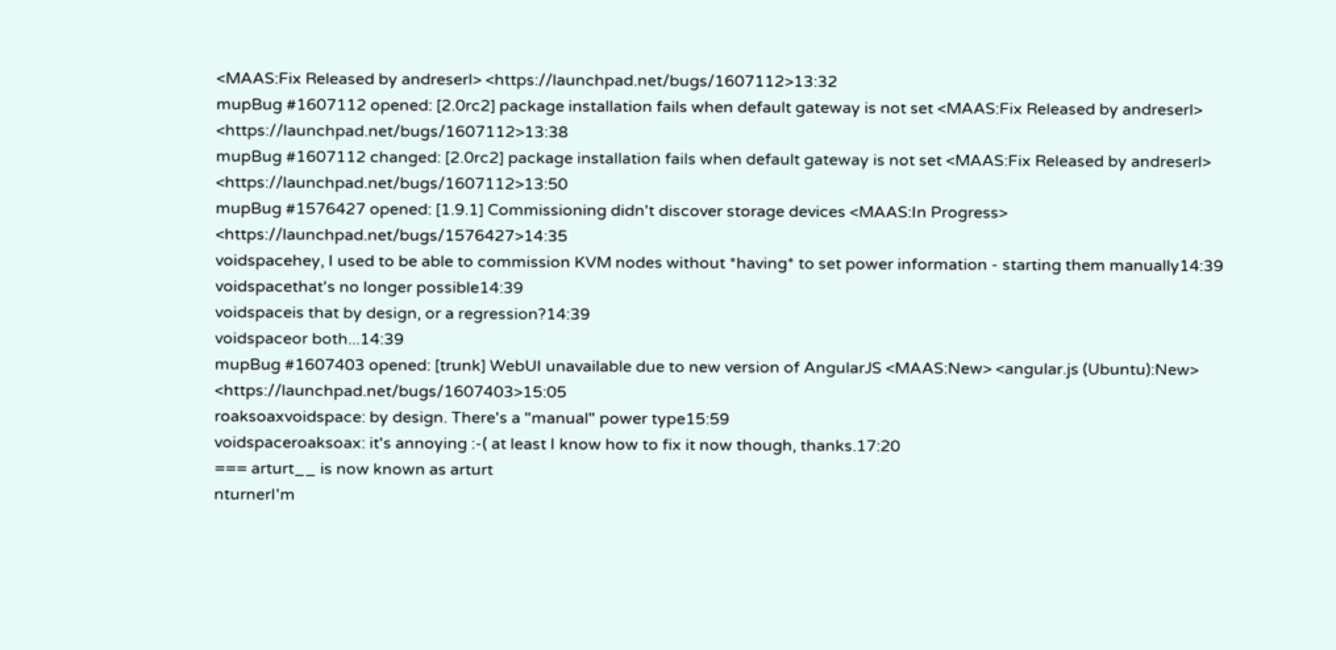<MAAS:Fix Released by andreserl> <https://launchpad.net/bugs/1607112>13:32
mupBug #1607112 opened: [2.0rc2] package installation fails when default gateway is not set <MAAS:Fix Released by andreserl> <https://launchpad.net/bugs/1607112>13:38
mupBug #1607112 changed: [2.0rc2] package installation fails when default gateway is not set <MAAS:Fix Released by andreserl> <https://launchpad.net/bugs/1607112>13:50
mupBug #1576427 opened: [1.9.1] Commissioning didn't discover storage devices <MAAS:In Progress> <https://launchpad.net/bugs/1576427>14:35
voidspacehey, I used to be able to commission KVM nodes without *having* to set power information - starting them manually14:39
voidspacethat's no longer possible14:39
voidspaceis that by design, or a regression?14:39
voidspaceor both...14:39
mupBug #1607403 opened: [trunk] WebUI unavailable due to new version of AngularJS <MAAS:New> <angular.js (Ubuntu):New> <https://launchpad.net/bugs/1607403>15:05
roaksoaxvoidspace: by design. There's a "manual" power type15:59
voidspaceroaksoax: it's annoying :-( at least I know how to fix it now though, thanks.17:20
=== arturt__ is now known as arturt
nturnerI'm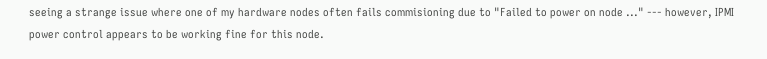seeing a strange issue where one of my hardware nodes often fails commisioning due to "Failed to power on node ..." --- however, IPMI power control appears to be working fine for this node.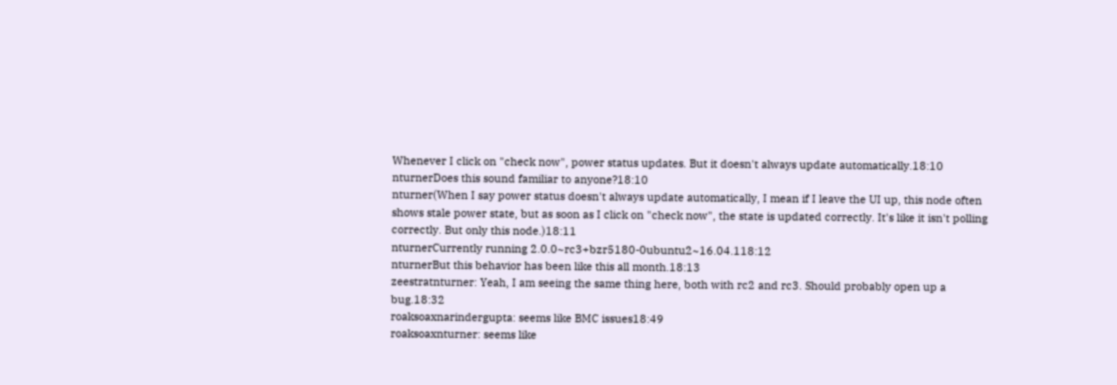Whenever I click on "check now", power status updates. But it doesn't always update automatically.18:10
nturnerDoes this sound familiar to anyone?18:10
nturner(When I say power status doesn't always update automatically, I mean if I leave the UI up, this node often shows stale power state, but as soon as I click on "check now", the state is updated correctly. It's like it isn't polling correctly. But only this node.)18:11
nturnerCurrently running 2.0.0~rc3+bzr5180-0ubuntu2~16.04.118:12
nturnerBut this behavior has been like this all month.18:13
zeestratnturner: Yeah, I am seeing the same thing here, both with rc2 and rc3. Should probably open up a bug.18:32
roaksoaxnarindergupta: seems like BMC issues18:49
roaksoaxnturner: seems like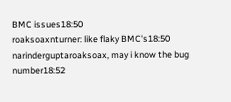BMC issues18:50
roaksoaxnturner: like flaky BMC's18:50
narinderguptaroaksoax, may i know the bug number18:52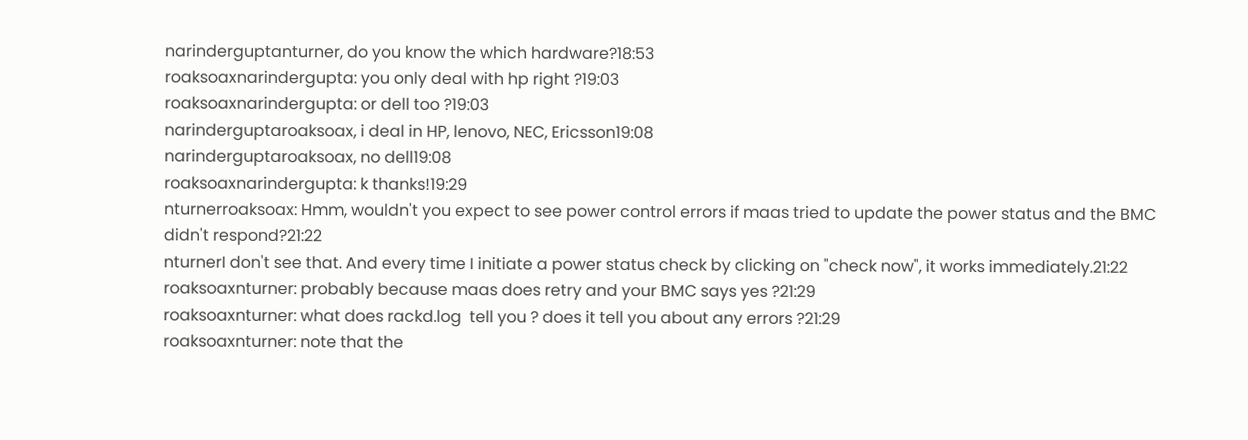narinderguptanturner, do you know the which hardware?18:53
roaksoaxnarindergupta: you only deal with hp right ?19:03
roaksoaxnarindergupta: or dell too ?19:03
narinderguptaroaksoax, i deal in HP, lenovo, NEC, Ericsson19:08
narinderguptaroaksoax, no dell19:08
roaksoaxnarindergupta: k thanks!19:29
nturnerroaksoax: Hmm, wouldn't you expect to see power control errors if maas tried to update the power status and the BMC didn't respond?21:22
nturnerI don't see that. And every time I initiate a power status check by clicking on "check now", it works immediately.21:22
roaksoaxnturner: probably because maas does retry and your BMC says yes ?21:29
roaksoaxnturner: what does rackd.log  tell you ? does it tell you about any errors ?21:29
roaksoaxnturner: note that the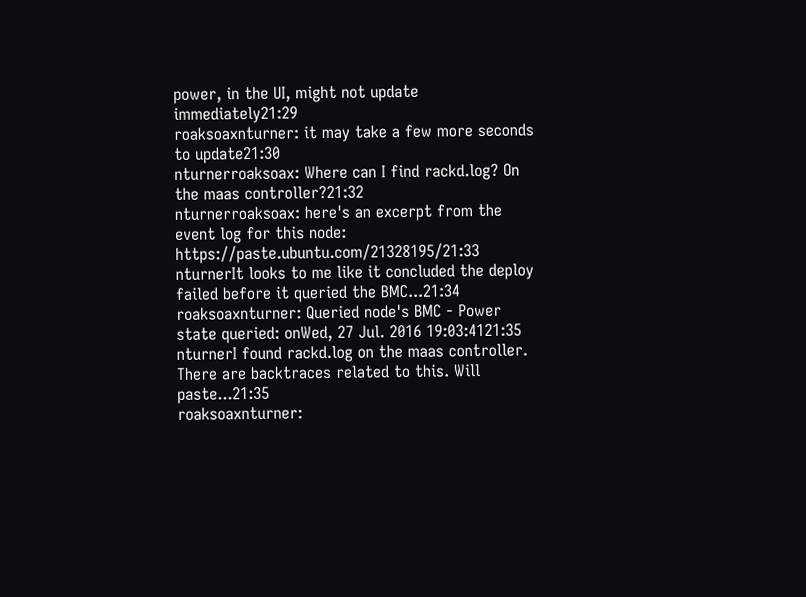power, in the UI, might not update immediately21:29
roaksoaxnturner: it may take a few more seconds to update21:30
nturnerroaksoax: Where can I find rackd.log? On the maas controller?21:32
nturnerroaksoax: here's an excerpt from the event log for this node: https://paste.ubuntu.com/21328195/21:33
nturnerIt looks to me like it concluded the deploy failed before it queried the BMC...21:34
roaksoaxnturner: Queried node's BMC - Power state queried: onWed, 27 Jul. 2016 19:03:4121:35
nturnerI found rackd.log on the maas controller. There are backtraces related to this. Will paste...21:35
roaksoaxnturner: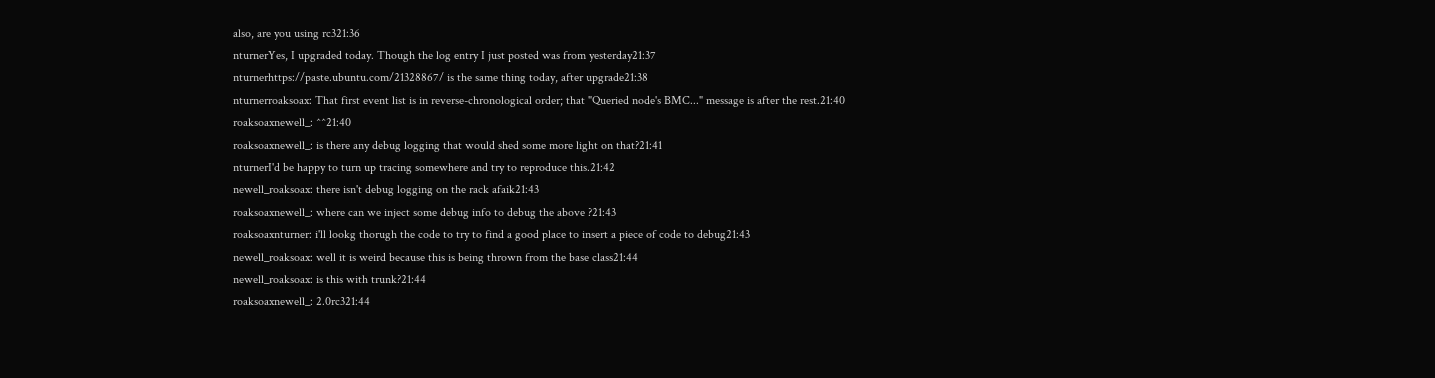also, are you using rc321:36
nturnerYes, I upgraded today. Though the log entry I just posted was from yesterday21:37
nturnerhttps://paste.ubuntu.com/21328867/ is the same thing today, after upgrade21:38
nturnerroaksoax: That first event list is in reverse-chronological order; that "Queried node's BMC..." message is after the rest.21:40
roaksoaxnewell_: ^^21:40
roaksoaxnewell_: is there any debug logging that would shed some more light on that?21:41
nturnerI'd be happy to turn up tracing somewhere and try to reproduce this.21:42
newell_roaksoax: there isn't debug logging on the rack afaik21:43
roaksoaxnewell_: where can we inject some debug info to debug the above ?21:43
roaksoaxnturner: i'll lookg thorugh the code to try to find a good place to insert a piece of code to debug21:43
newell_roaksoax: well it is weird because this is being thrown from the base class21:44
newell_roaksoax: is this with trunk?21:44
roaksoaxnewell_: 2.0rc321:44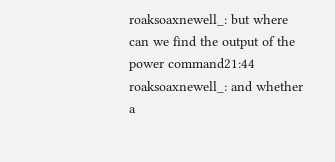roaksoaxnewell_: but where can we find the output of the power command21:44
roaksoaxnewell_: and whether a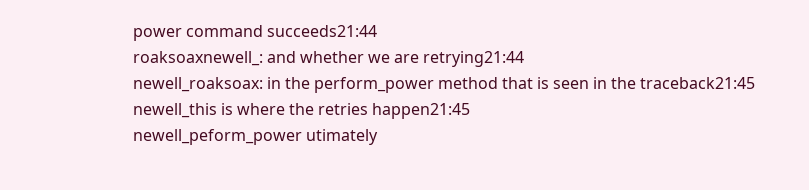power command succeeds21:44
roaksoaxnewell_: and whether we are retrying21:44
newell_roaksoax: in the perform_power method that is seen in the traceback21:45
newell_this is where the retries happen21:45
newell_peform_power utimately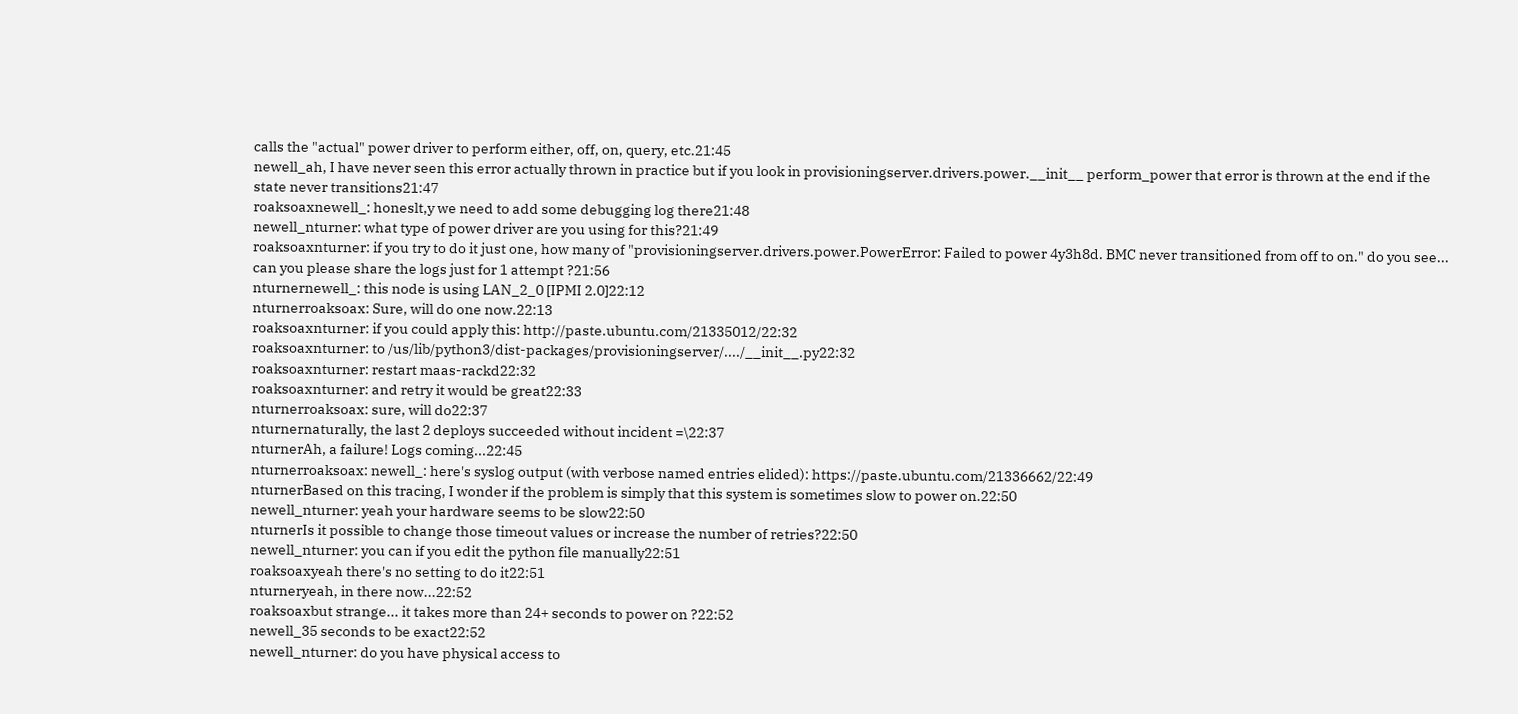calls the "actual" power driver to perform either, off, on, query, etc.21:45
newell_ah, I have never seen this error actually thrown in practice but if you look in provisioningserver.drivers.power.__init__ perform_power that error is thrown at the end if the state never transitions21:47
roaksoaxnewell_: honeslt,y we need to add some debugging log there21:48
newell_nturner: what type of power driver are you using for this?21:49
roaksoaxnturner: if you try to do it just one, how many of "provisioningserver.drivers.power.PowerError: Failed to power 4y3h8d. BMC never transitioned from off to on." do you see... can you please share the logs just for 1 attempt ?21:56
nturnernewell_: this node is using LAN_2_0 [IPMI 2.0]22:12
nturnerroaksoax: Sure, will do one now.22:13
roaksoaxnturner: if you could apply this: http://paste.ubuntu.com/21335012/22:32
roaksoaxnturner: to /us/lib/python3/dist-packages/provisioningserver/..../__init__.py22:32
roaksoaxnturner: restart maas-rackd22:32
roaksoaxnturner: and retry it would be great22:33
nturnerroaksoax: sure, will do22:37
nturnernaturally, the last 2 deploys succeeded without incident =\22:37
nturnerAh, a failure! Logs coming...22:45
nturnerroaksoax: newell_: here's syslog output (with verbose named entries elided): https://paste.ubuntu.com/21336662/22:49
nturnerBased on this tracing, I wonder if the problem is simply that this system is sometimes slow to power on.22:50
newell_nturner: yeah your hardware seems to be slow22:50
nturnerIs it possible to change those timeout values or increase the number of retries?22:50
newell_nturner: you can if you edit the python file manually22:51
roaksoaxyeah there's no setting to do it22:51
nturneryeah, in there now...22:52
roaksoaxbut strange... it takes more than 24+ seconds to power on ?22:52
newell_35 seconds to be exact22:52
newell_nturner: do you have physical access to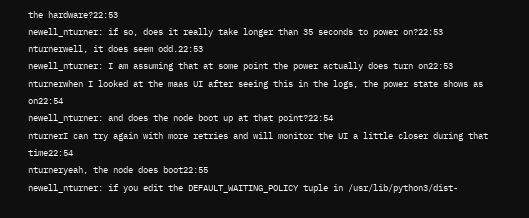the hardware?22:53
newell_nturner: if so, does it really take longer than 35 seconds to power on?22:53
nturnerwell, it does seem odd.22:53
newell_nturner: I am assuming that at some point the power actually does turn on22:53
nturnerwhen I looked at the maas UI after seeing this in the logs, the power state shows as on22:54
newell_nturner: and does the node boot up at that point?22:54
nturnerI can try again with more retries and will monitor the UI a little closer during that time22:54
nturneryeah, the node does boot22:55
newell_nturner: if you edit the DEFAULT_WAITING_POLICY tuple in /usr/lib/python3/dist-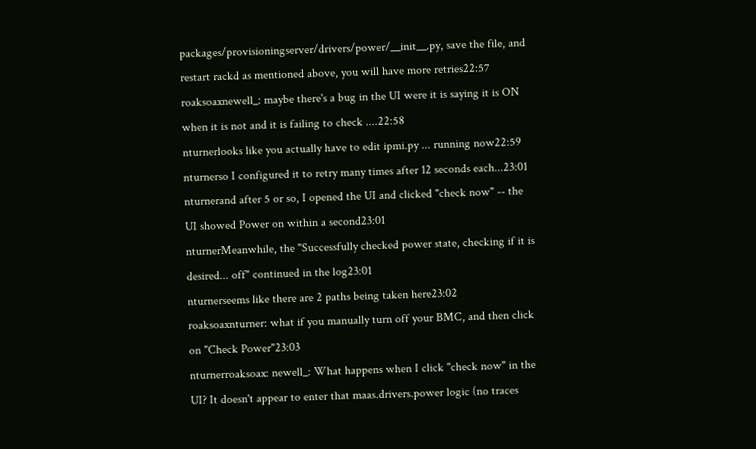packages/provisioningserver/drivers/power/__init__.py, save the file, and restart rackd as mentioned above, you will have more retries22:57
roaksoaxnewell_: maybe there's a bug in the UI were it is saying it is ON when it is not and it is failing to check ....22:58
nturnerlooks like you actually have to edit ipmi.py ... running now22:59
nturnerso I configured it to retry many times after 12 seconds each...23:01
nturnerand after 5 or so, I opened the UI and clicked "check now" -- the UI showed Power on within a second23:01
nturnerMeanwhile, the "Successfully checked power state, checking if it is desired... off" continued in the log23:01
nturnerseems like there are 2 paths being taken here23:02
roaksoaxnturner: what if you manually turn off your BMC, and then click on "Check Power"23:03
nturnerroaksoax: newell_: What happens when I click "check now" in the UI? It doesn't appear to enter that maas.drivers.power logic (no traces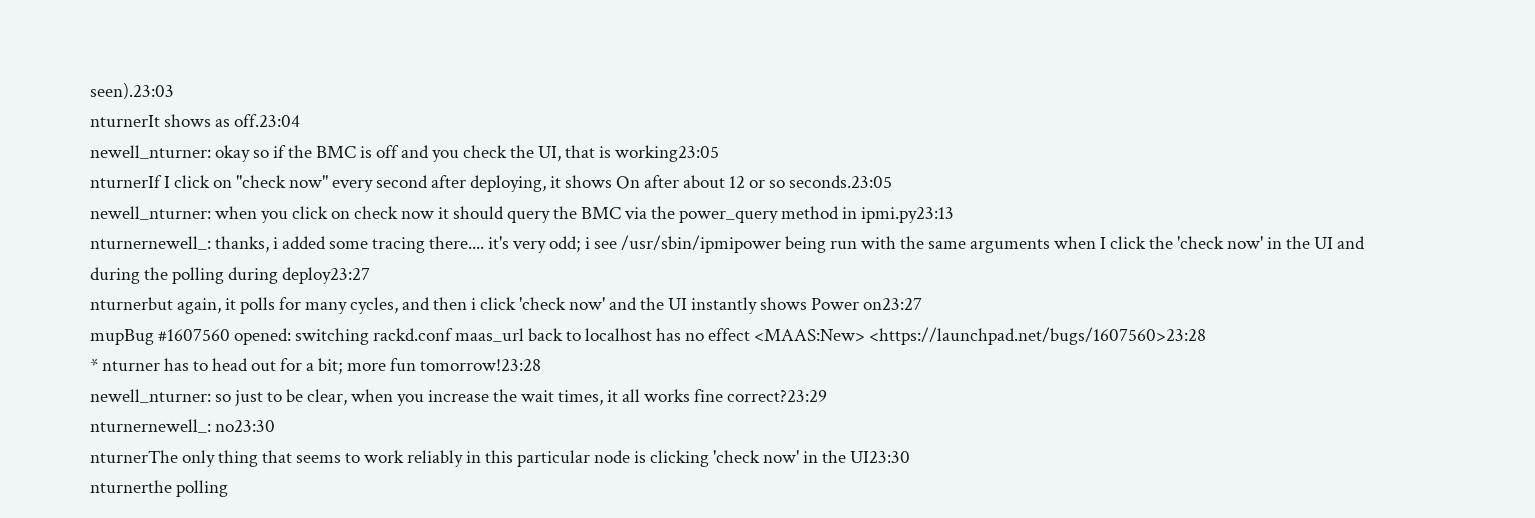seen).23:03
nturnerIt shows as off.23:04
newell_nturner: okay so if the BMC is off and you check the UI, that is working23:05
nturnerIf I click on "check now" every second after deploying, it shows On after about 12 or so seconds.23:05
newell_nturner: when you click on check now it should query the BMC via the power_query method in ipmi.py23:13
nturnernewell_: thanks, i added some tracing there.... it's very odd; i see /usr/sbin/ipmipower being run with the same arguments when I click the 'check now' in the UI and during the polling during deploy23:27
nturnerbut again, it polls for many cycles, and then i click 'check now' and the UI instantly shows Power on23:27
mupBug #1607560 opened: switching rackd.conf maas_url back to localhost has no effect <MAAS:New> <https://launchpad.net/bugs/1607560>23:28
* nturner has to head out for a bit; more fun tomorrow!23:28
newell_nturner: so just to be clear, when you increase the wait times, it all works fine correct?23:29
nturnernewell_: no23:30
nturnerThe only thing that seems to work reliably in this particular node is clicking 'check now' in the UI23:30
nturnerthe polling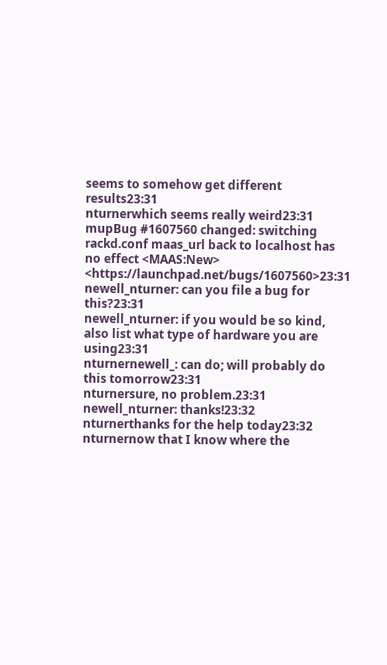seems to somehow get different results23:31
nturnerwhich seems really weird23:31
mupBug #1607560 changed: switching rackd.conf maas_url back to localhost has no effect <MAAS:New> <https://launchpad.net/bugs/1607560>23:31
newell_nturner: can you file a bug for this?23:31
newell_nturner: if you would be so kind, also list what type of hardware you are using23:31
nturnernewell_: can do; will probably do this tomorrow23:31
nturnersure, no problem.23:31
newell_nturner: thanks!23:32
nturnerthanks for the help today23:32
nturnernow that I know where the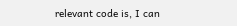relevant code is, I can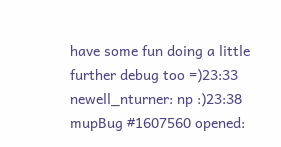have some fun doing a little further debug too =)23:33
newell_nturner: np :)23:38
mupBug #1607560 opened: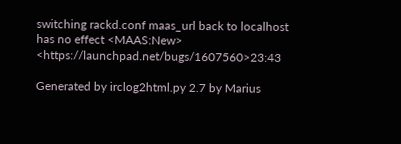switching rackd.conf maas_url back to localhost has no effect <MAAS:New> <https://launchpad.net/bugs/1607560>23:43

Generated by irclog2html.py 2.7 by Marius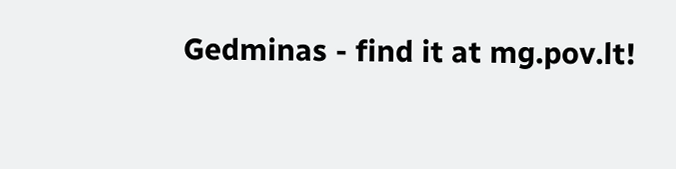Gedminas - find it at mg.pov.lt!